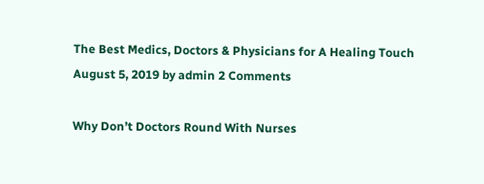The Best Medics, Doctors & Physicians for A Healing Touch
August 5, 2019 by admin 2 Comments

Why Don’t Doctors Round With Nurses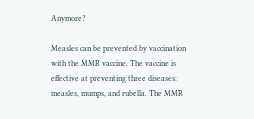Anymore?

Measles can be prevented by vaccination with the MMR vaccine. The vaccine is effective at preventing three diseases: measles, mumps, and rubella. The MMR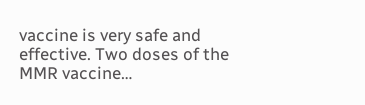vaccine is very safe and effective. Two doses of the MMR vaccine…